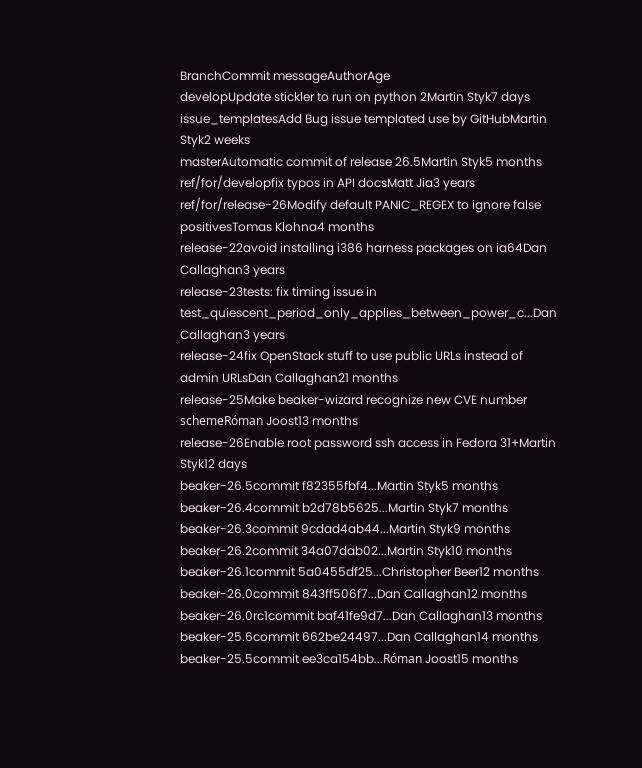BranchCommit messageAuthorAge
developUpdate stickler to run on python 2Martin Styk7 days
issue_templatesAdd Bug issue templated use by GitHubMartin Styk2 weeks
masterAutomatic commit of release 26.5Martin Styk5 months
ref/for/developfix typos in API docsMatt Jia3 years
ref/for/release-26Modify default PANIC_REGEX to ignore false positivesTomas Klohna4 months
release-22avoid installing i386 harness packages on ia64Dan Callaghan3 years
release-23tests: fix timing issue in test_quiescent_period_only_applies_between_power_c...Dan Callaghan3 years
release-24fix OpenStack stuff to use public URLs instead of admin URLsDan Callaghan21 months
release-25Make beaker-wizard recognize new CVE number schemeRóman Joost13 months
release-26Enable root password ssh access in Fedora 31+Martin Styk12 days
beaker-26.5commit f82355fbf4...Martin Styk5 months
beaker-26.4commit b2d78b5625...Martin Styk7 months
beaker-26.3commit 9cdad4ab44...Martin Styk9 months
beaker-26.2commit 34a07dab02...Martin Styk10 months
beaker-26.1commit 5a0455df25...Christopher Beer12 months
beaker-26.0commit 843ff506f7...Dan Callaghan12 months
beaker-26.0rc1commit baf41fe9d7...Dan Callaghan13 months
beaker-25.6commit 662be24497...Dan Callaghan14 months
beaker-25.5commit ee3ca154bb...Róman Joost15 months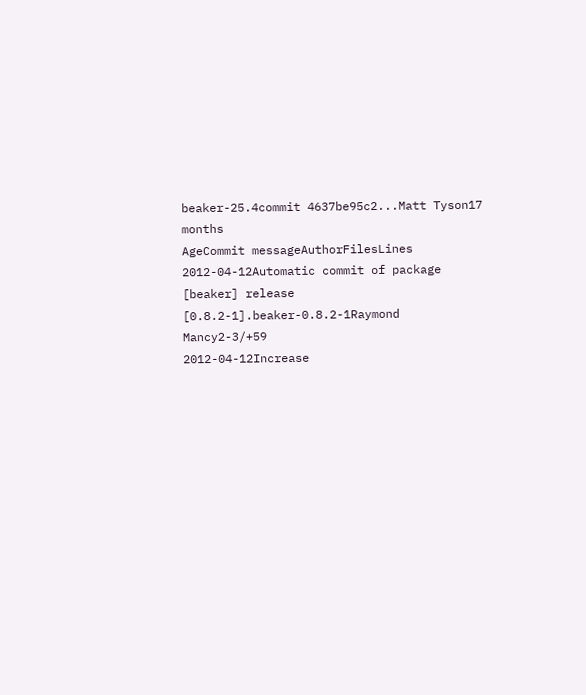beaker-25.4commit 4637be95c2...Matt Tyson17 months
AgeCommit messageAuthorFilesLines
2012-04-12Automatic commit of package [beaker] release [0.8.2-1].beaker-0.8.2-1Raymond Mancy2-3/+59
2012-04-12Increase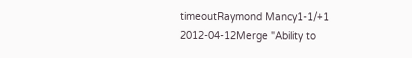timeoutRaymond Mancy1-1/+1
2012-04-12Merge "Ability to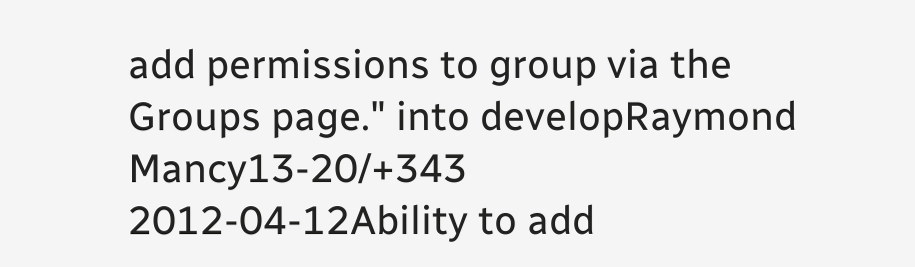add permissions to group via the Groups page." into developRaymond Mancy13-20/+343
2012-04-12Ability to add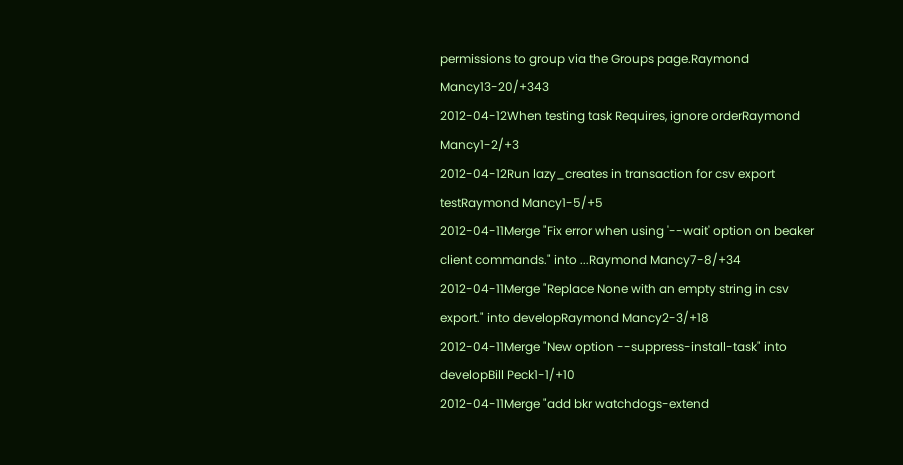permissions to group via the Groups page.Raymond Mancy13-20/+343
2012-04-12When testing task Requires, ignore orderRaymond Mancy1-2/+3
2012-04-12Run lazy_creates in transaction for csv export testRaymond Mancy1-5/+5
2012-04-11Merge "Fix error when using '--wait' option on beaker client commands." into ...Raymond Mancy7-8/+34
2012-04-11Merge "Replace None with an empty string in csv export." into developRaymond Mancy2-3/+18
2012-04-11Merge "New option --suppress-install-task" into developBill Peck1-1/+10
2012-04-11Merge "add bkr watchdogs-extend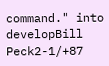command." into developBill Peck2-1/+87